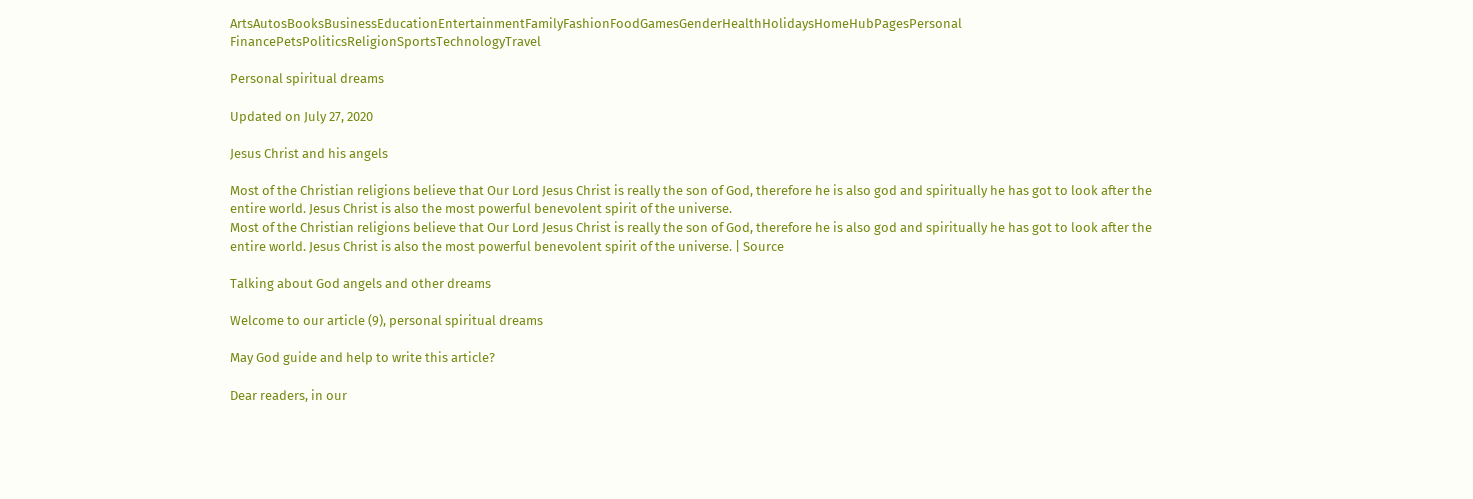ArtsAutosBooksBusinessEducationEntertainmentFamilyFashionFoodGamesGenderHealthHolidaysHomeHubPagesPersonal FinancePetsPoliticsReligionSportsTechnologyTravel

Personal spiritual dreams

Updated on July 27, 2020

Jesus Christ and his angels

Most of the Christian religions believe that Our Lord Jesus Christ is really the son of God, therefore he is also god and spiritually he has got to look after the entire world. Jesus Christ is also the most powerful benevolent spirit of the universe.
Most of the Christian religions believe that Our Lord Jesus Christ is really the son of God, therefore he is also god and spiritually he has got to look after the entire world. Jesus Christ is also the most powerful benevolent spirit of the universe. | Source

Talking about God angels and other dreams

Welcome to our article (9), personal spiritual dreams

May God guide and help to write this article?

Dear readers, in our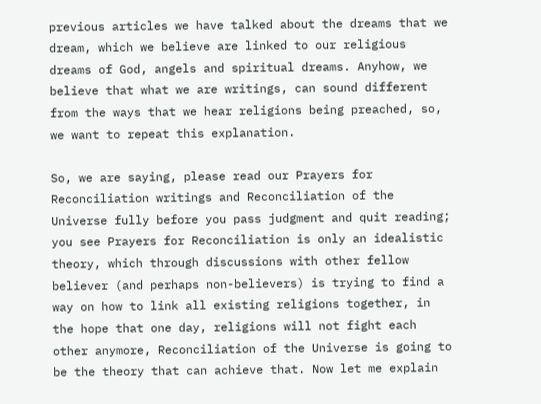previous articles we have talked about the dreams that we dream, which we believe are linked to our religious dreams of God, angels and spiritual dreams. Anyhow, we believe that what we are writings, can sound different from the ways that we hear religions being preached, so, we want to repeat this explanation.

So, we are saying, please read our Prayers for Reconciliation writings and Reconciliation of the Universe fully before you pass judgment and quit reading; you see Prayers for Reconciliation is only an idealistic theory, which through discussions with other fellow believer (and perhaps non-believers) is trying to find a way on how to link all existing religions together, in the hope that one day, religions will not fight each other anymore, Reconciliation of the Universe is going to be the theory that can achieve that. Now let me explain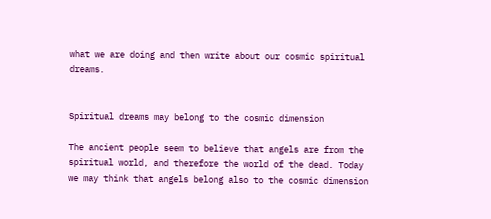what we are doing and then write about our cosmic spiritual dreams.


Spiritual dreams may belong to the cosmic dimension

The ancient people seem to believe that angels are from the spiritual world, and therefore the world of the dead. Today we may think that angels belong also to the cosmic dimension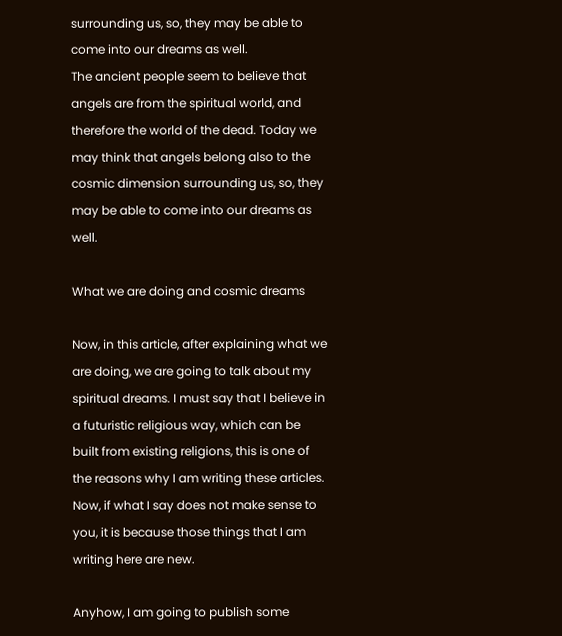surrounding us, so, they may be able to come into our dreams as well.
The ancient people seem to believe that angels are from the spiritual world, and therefore the world of the dead. Today we may think that angels belong also to the cosmic dimension surrounding us, so, they may be able to come into our dreams as well.

What we are doing and cosmic dreams

Now, in this article, after explaining what we are doing, we are going to talk about my spiritual dreams. I must say that I believe in a futuristic religious way, which can be built from existing religions, this is one of the reasons why I am writing these articles. Now, if what I say does not make sense to you, it is because those things that I am writing here are new.

Anyhow, I am going to publish some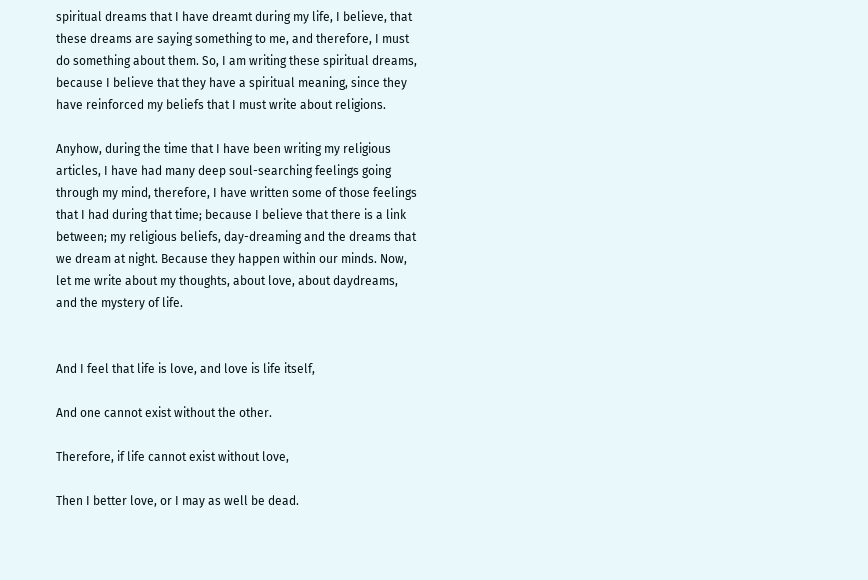spiritual dreams that I have dreamt during my life, I believe, that these dreams are saying something to me, and therefore, I must do something about them. So, I am writing these spiritual dreams, because I believe that they have a spiritual meaning, since they have reinforced my beliefs that I must write about religions.

Anyhow, during the time that I have been writing my religious articles, I have had many deep soul-searching feelings going through my mind, therefore, I have written some of those feelings that I had during that time; because I believe that there is a link between; my religious beliefs, day-dreaming and the dreams that we dream at night. Because they happen within our minds. Now, let me write about my thoughts, about love, about daydreams, and the mystery of life.


And I feel that life is love, and love is life itself,

And one cannot exist without the other.

Therefore, if life cannot exist without love,

Then I better love, or I may as well be dead.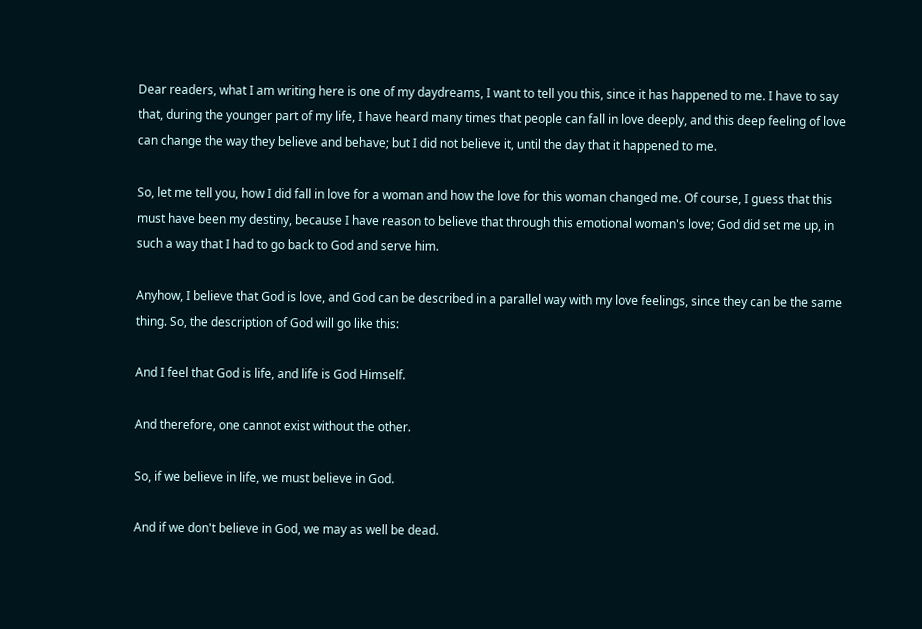Dear readers, what I am writing here is one of my daydreams, I want to tell you this, since it has happened to me. I have to say that, during the younger part of my life, I have heard many times that people can fall in love deeply, and this deep feeling of love can change the way they believe and behave; but I did not believe it, until the day that it happened to me.

So, let me tell you, how I did fall in love for a woman and how the love for this woman changed me. Of course, I guess that this must have been my destiny, because I have reason to believe that through this emotional woman's love; God did set me up, in such a way that I had to go back to God and serve him.

Anyhow, I believe that God is love, and God can be described in a parallel way with my love feelings, since they can be the same thing. So, the description of God will go like this:

And I feel that God is life, and life is God Himself.

And therefore, one cannot exist without the other.

So, if we believe in life, we must believe in God.

And if we don't believe in God, we may as well be dead.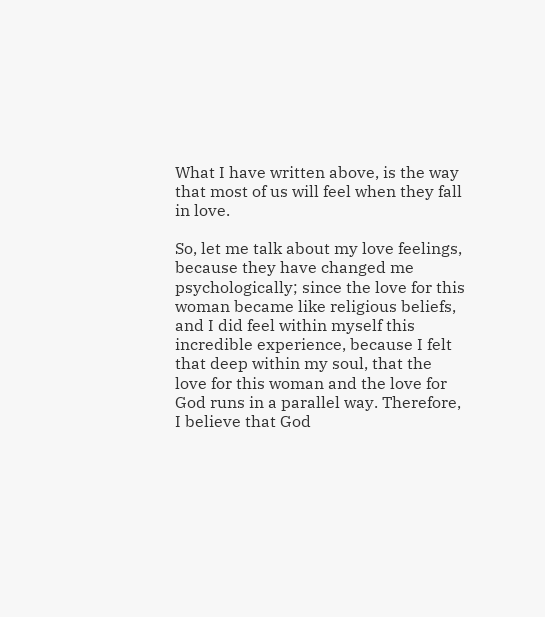What I have written above, is the way that most of us will feel when they fall in love.

So, let me talk about my love feelings, because they have changed me psychologically; since the love for this woman became like religious beliefs, and I did feel within myself this incredible experience, because I felt that deep within my soul, that the love for this woman and the love for God runs in a parallel way. Therefore, I believe that God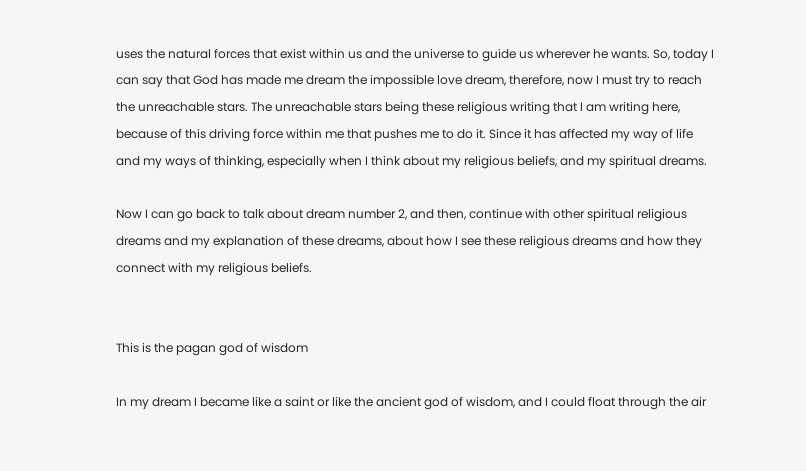uses the natural forces that exist within us and the universe to guide us wherever he wants. So, today I can say that God has made me dream the impossible love dream, therefore, now I must try to reach the unreachable stars. The unreachable stars being these religious writing that I am writing here, because of this driving force within me that pushes me to do it. Since it has affected my way of life and my ways of thinking, especially when I think about my religious beliefs, and my spiritual dreams.

Now I can go back to talk about dream number 2, and then, continue with other spiritual religious dreams and my explanation of these dreams, about how I see these religious dreams and how they connect with my religious beliefs.


This is the pagan god of wisdom

In my dream I became like a saint or like the ancient god of wisdom, and I could float through the air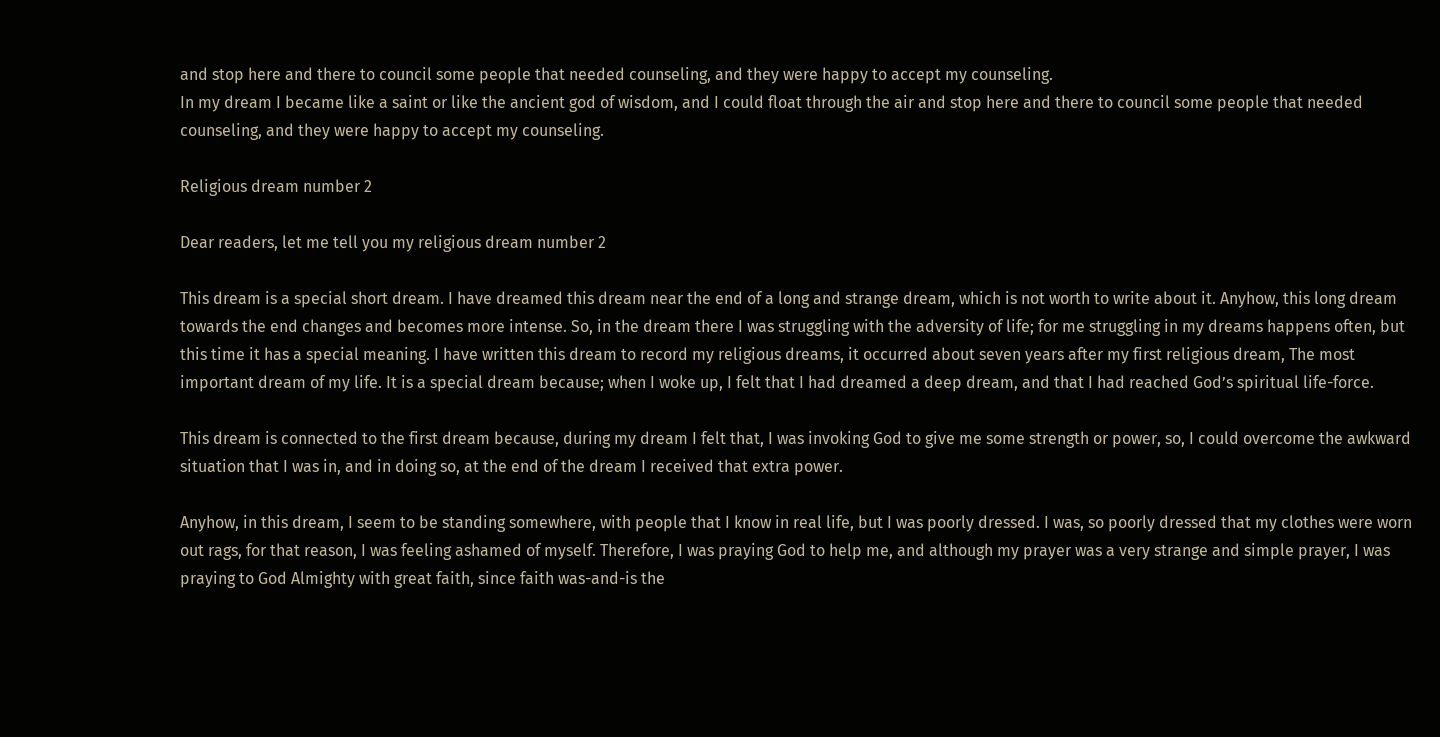and stop here and there to council some people that needed counseling, and they were happy to accept my counseling.
In my dream I became like a saint or like the ancient god of wisdom, and I could float through the air and stop here and there to council some people that needed counseling, and they were happy to accept my counseling.

Religious dream number 2

Dear readers, let me tell you my religious dream number 2

This dream is a special short dream. I have dreamed this dream near the end of a long and strange dream, which is not worth to write about it. Anyhow, this long dream towards the end changes and becomes more intense. So, in the dream there I was struggling with the adversity of life; for me struggling in my dreams happens often, but this time it has a special meaning. I have written this dream to record my religious dreams, it occurred about seven years after my first religious dream, The most important dream of my life. It is a special dream because; when I woke up, I felt that I had dreamed a deep dream, and that I had reached God’s spiritual life-force.

This dream is connected to the first dream because, during my dream I felt that, I was invoking God to give me some strength or power, so, I could overcome the awkward situation that I was in, and in doing so, at the end of the dream I received that extra power.

Anyhow, in this dream, I seem to be standing somewhere, with people that I know in real life, but I was poorly dressed. I was, so poorly dressed that my clothes were worn out rags, for that reason, I was feeling ashamed of myself. Therefore, I was praying God to help me, and although my prayer was a very strange and simple prayer, I was praying to God Almighty with great faith, since faith was-and-is the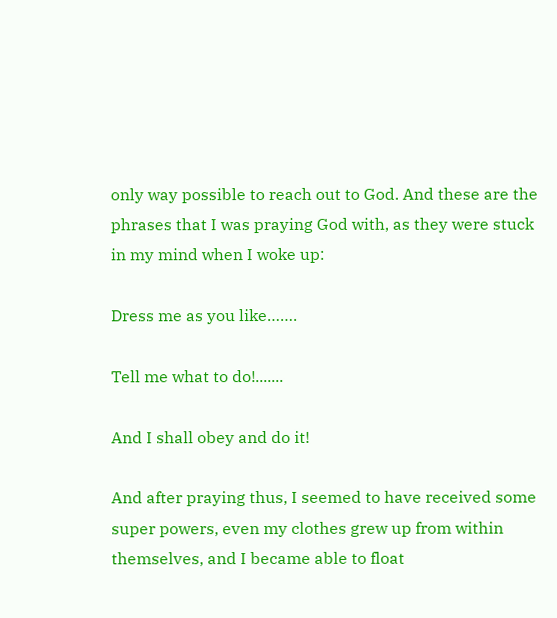only way possible to reach out to God. And these are the phrases that I was praying God with, as they were stuck in my mind when I woke up:

Dress me as you like…….

Tell me what to do!.......

And I shall obey and do it!

And after praying thus, I seemed to have received some super powers, even my clothes grew up from within themselves, and I became able to float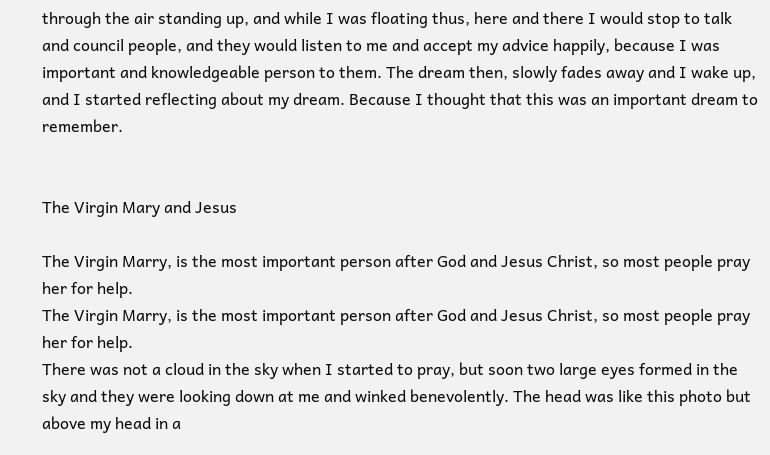through the air standing up, and while I was floating thus, here and there I would stop to talk and council people, and they would listen to me and accept my advice happily, because I was important and knowledgeable person to them. The dream then, slowly fades away and I wake up, and I started reflecting about my dream. Because I thought that this was an important dream to remember.


The Virgin Mary and Jesus

The Virgin Marry, is the most important person after God and Jesus Christ, so most people pray her for help.
The Virgin Marry, is the most important person after God and Jesus Christ, so most people pray her for help.
There was not a cloud in the sky when I started to pray, but soon two large eyes formed in the sky and they were looking down at me and winked benevolently. The head was like this photo but above my head in a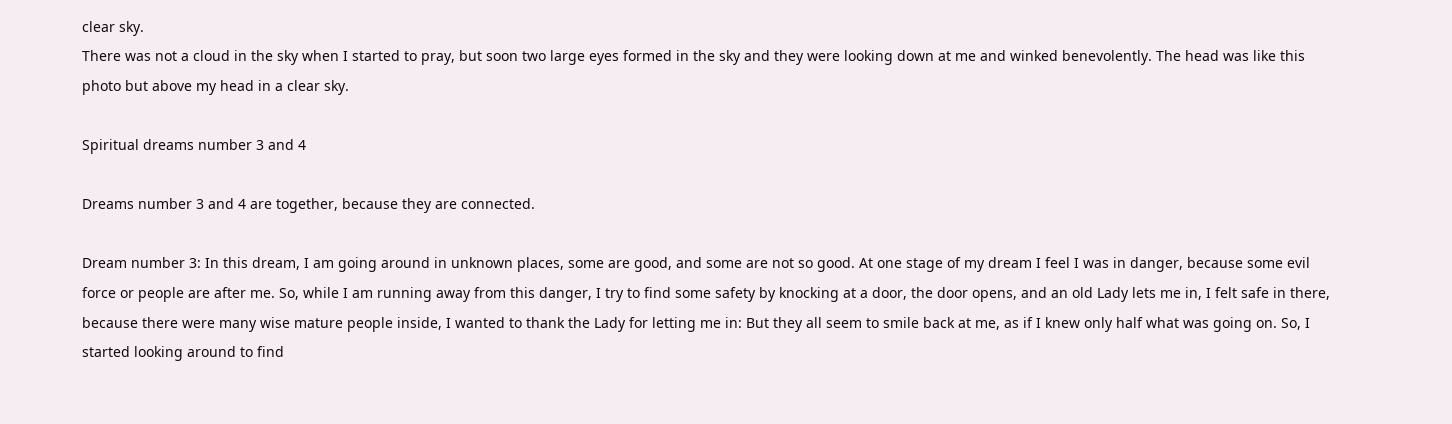clear sky.
There was not a cloud in the sky when I started to pray, but soon two large eyes formed in the sky and they were looking down at me and winked benevolently. The head was like this photo but above my head in a clear sky.

Spiritual dreams number 3 and 4

Dreams number 3 and 4 are together, because they are connected.

Dream number 3: In this dream, I am going around in unknown places, some are good, and some are not so good. At one stage of my dream I feel I was in danger, because some evil force or people are after me. So, while I am running away from this danger, I try to find some safety by knocking at a door, the door opens, and an old Lady lets me in, I felt safe in there, because there were many wise mature people inside, I wanted to thank the Lady for letting me in: But they all seem to smile back at me, as if I knew only half what was going on. So, I started looking around to find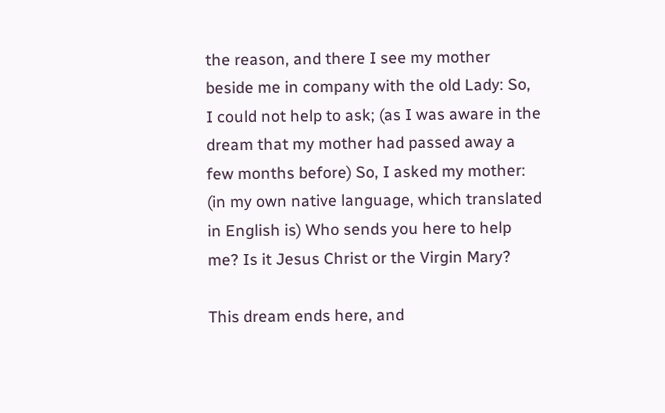the reason, and there I see my mother beside me in company with the old Lady: So, I could not help to ask; (as I was aware in the dream that my mother had passed away a few months before) So, I asked my mother: (in my own native language, which translated in English is) Who sends you here to help me? Is it Jesus Christ or the Virgin Mary?

This dream ends here, and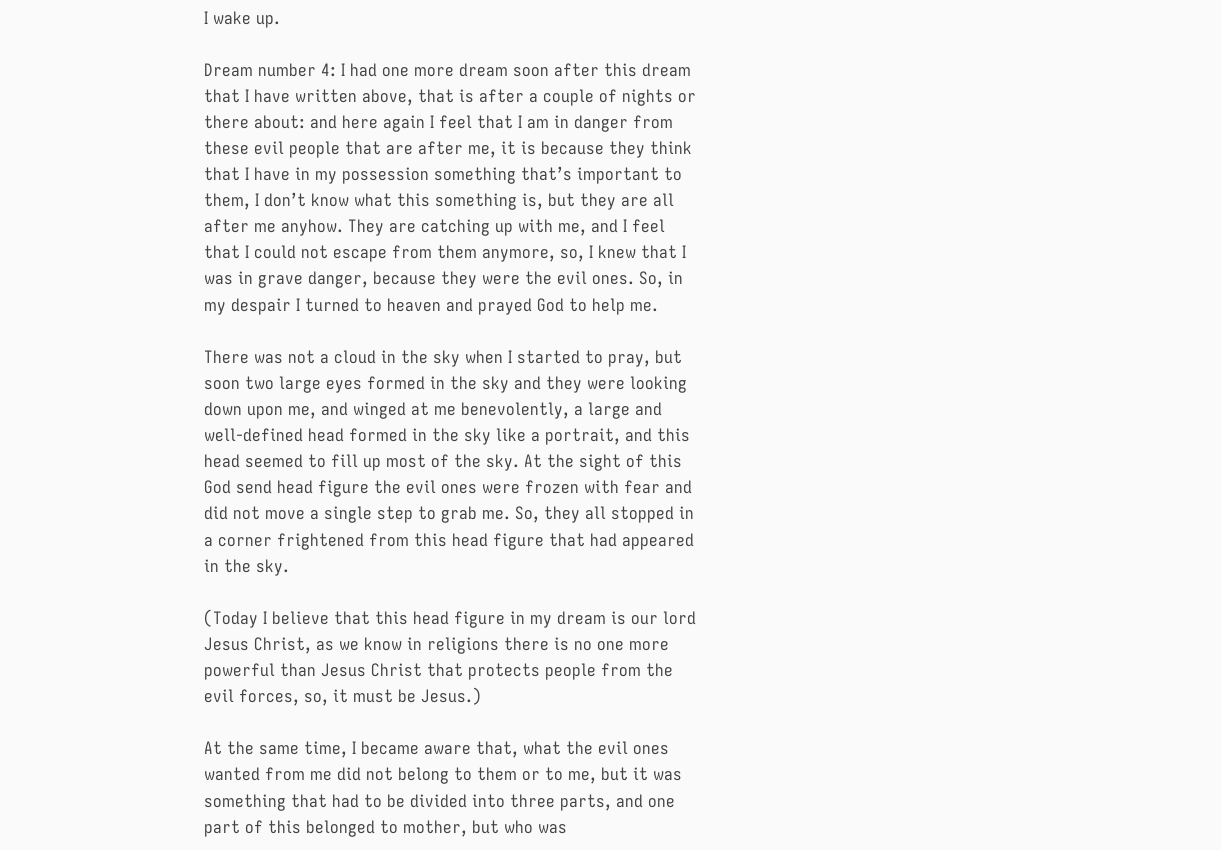I wake up.

Dream number 4: I had one more dream soon after this dream that I have written above, that is after a couple of nights or there about: and here again I feel that I am in danger from these evil people that are after me, it is because they think that I have in my possession something that’s important to them, I don’t know what this something is, but they are all after me anyhow. They are catching up with me, and I feel that I could not escape from them anymore, so, I knew that I was in grave danger, because they were the evil ones. So, in my despair I turned to heaven and prayed God to help me.

There was not a cloud in the sky when I started to pray, but soon two large eyes formed in the sky and they were looking down upon me, and winged at me benevolently, a large and well-defined head formed in the sky like a portrait, and this head seemed to fill up most of the sky. At the sight of this God send head figure the evil ones were frozen with fear and did not move a single step to grab me. So, they all stopped in a corner frightened from this head figure that had appeared in the sky.

(Today I believe that this head figure in my dream is our lord Jesus Christ, as we know in religions there is no one more powerful than Jesus Christ that protects people from the evil forces, so, it must be Jesus.)

At the same time, I became aware that, what the evil ones wanted from me did not belong to them or to me, but it was something that had to be divided into three parts, and one part of this belonged to mother, but who was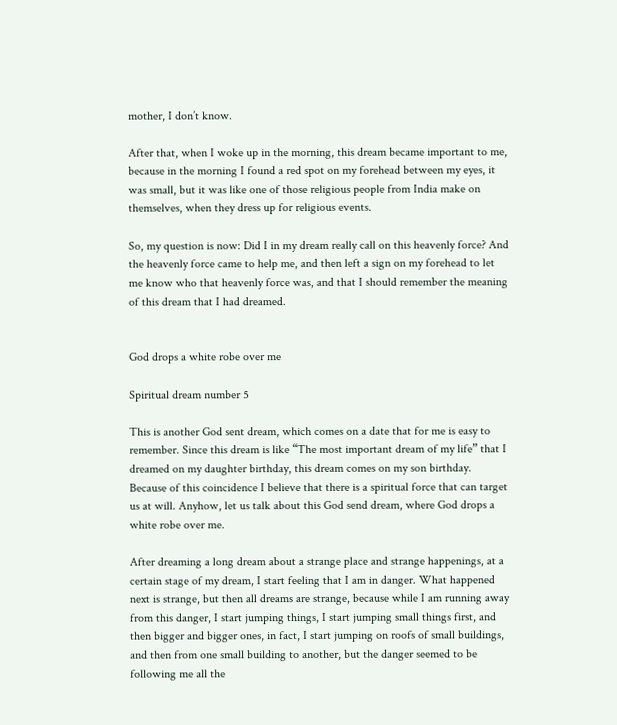mother, I don’t know.

After that, when I woke up in the morning, this dream became important to me, because in the morning I found a red spot on my forehead between my eyes, it was small, but it was like one of those religious people from India make on themselves, when they dress up for religious events.

So, my question is now: Did I in my dream really call on this heavenly force? And the heavenly force came to help me, and then left a sign on my forehead to let me know who that heavenly force was, and that I should remember the meaning of this dream that I had dreamed.


God drops a white robe over me

Spiritual dream number 5

This is another God sent dream, which comes on a date that for me is easy to remember. Since this dream is like “The most important dream of my life” that I dreamed on my daughter birthday, this dream comes on my son birthday. Because of this coincidence I believe that there is a spiritual force that can target us at will. Anyhow, let us talk about this God send dream, where God drops a white robe over me.

After dreaming a long dream about a strange place and strange happenings, at a certain stage of my dream, I start feeling that I am in danger. What happened next is strange, but then all dreams are strange, because while I am running away from this danger, I start jumping things, I start jumping small things first, and then bigger and bigger ones, in fact, I start jumping on roofs of small buildings, and then from one small building to another, but the danger seemed to be following me all the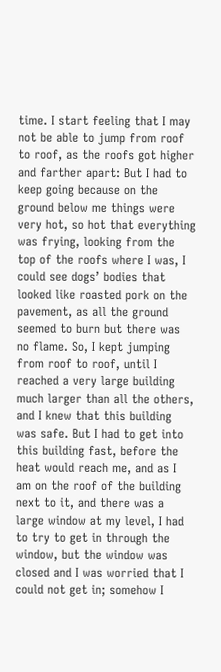time. I start feeling that I may not be able to jump from roof to roof, as the roofs got higher and farther apart: But I had to keep going because on the ground below me things were very hot, so hot that everything was frying, looking from the top of the roofs where I was, I could see dogs’ bodies that looked like roasted pork on the pavement, as all the ground seemed to burn but there was no flame. So, I kept jumping from roof to roof, until I reached a very large building much larger than all the others, and I knew that this building was safe. But I had to get into this building fast, before the heat would reach me, and as I am on the roof of the building next to it, and there was a large window at my level, I had to try to get in through the window, but the window was closed and I was worried that I could not get in; somehow I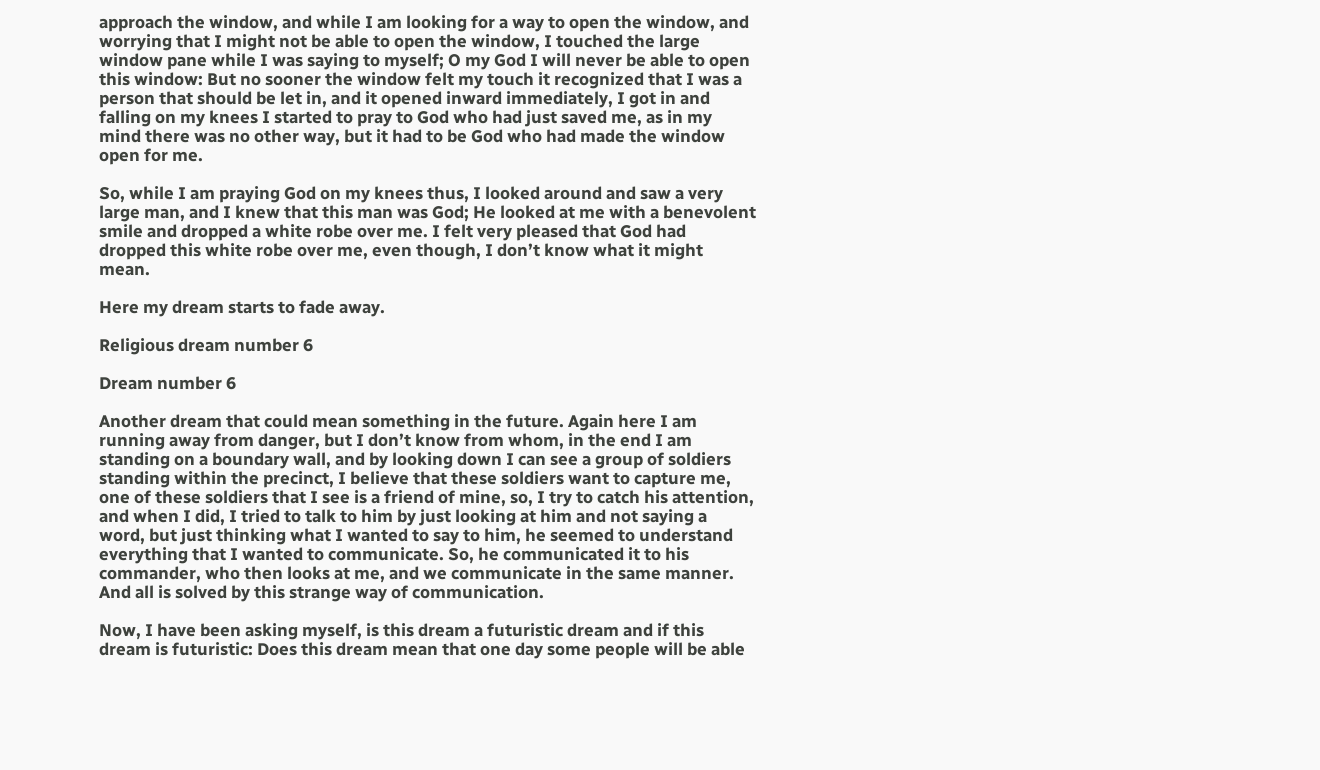approach the window, and while I am looking for a way to open the window, and worrying that I might not be able to open the window, I touched the large window pane while I was saying to myself; O my God I will never be able to open this window: But no sooner the window felt my touch it recognized that I was a person that should be let in, and it opened inward immediately, I got in and falling on my knees I started to pray to God who had just saved me, as in my mind there was no other way, but it had to be God who had made the window open for me.

So, while I am praying God on my knees thus, I looked around and saw a very large man, and I knew that this man was God; He looked at me with a benevolent smile and dropped a white robe over me. I felt very pleased that God had dropped this white robe over me, even though, I don’t know what it might mean.

Here my dream starts to fade away.

Religious dream number 6

Dream number 6

Another dream that could mean something in the future. Again here I am running away from danger, but I don’t know from whom, in the end I am standing on a boundary wall, and by looking down I can see a group of soldiers standing within the precinct, I believe that these soldiers want to capture me, one of these soldiers that I see is a friend of mine, so, I try to catch his attention, and when I did, I tried to talk to him by just looking at him and not saying a word, but just thinking what I wanted to say to him, he seemed to understand everything that I wanted to communicate. So, he communicated it to his commander, who then looks at me, and we communicate in the same manner. And all is solved by this strange way of communication.

Now, I have been asking myself, is this dream a futuristic dream and if this dream is futuristic: Does this dream mean that one day some people will be able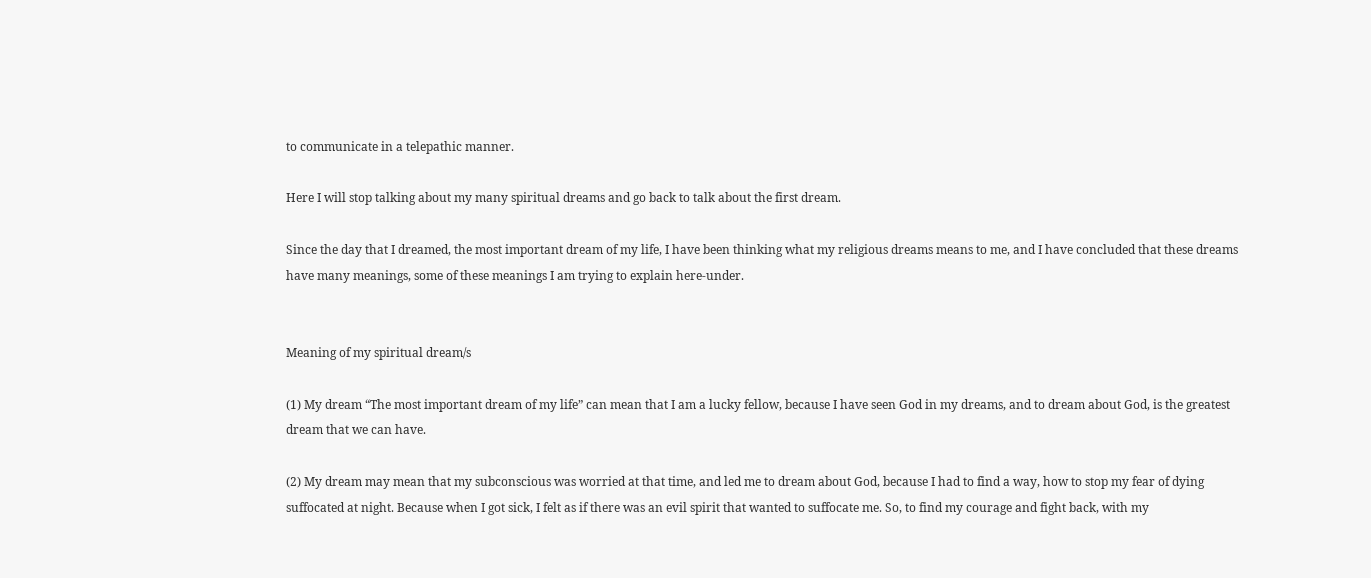to communicate in a telepathic manner.

Here I will stop talking about my many spiritual dreams and go back to talk about the first dream.

Since the day that I dreamed, the most important dream of my life, I have been thinking what my religious dreams means to me, and I have concluded that these dreams have many meanings, some of these meanings I am trying to explain here-under.


Meaning of my spiritual dream/s

(1) My dream “The most important dream of my life” can mean that I am a lucky fellow, because I have seen God in my dreams, and to dream about God, is the greatest dream that we can have.

(2) My dream may mean that my subconscious was worried at that time, and led me to dream about God, because I had to find a way, how to stop my fear of dying suffocated at night. Because when I got sick, I felt as if there was an evil spirit that wanted to suffocate me. So, to find my courage and fight back, with my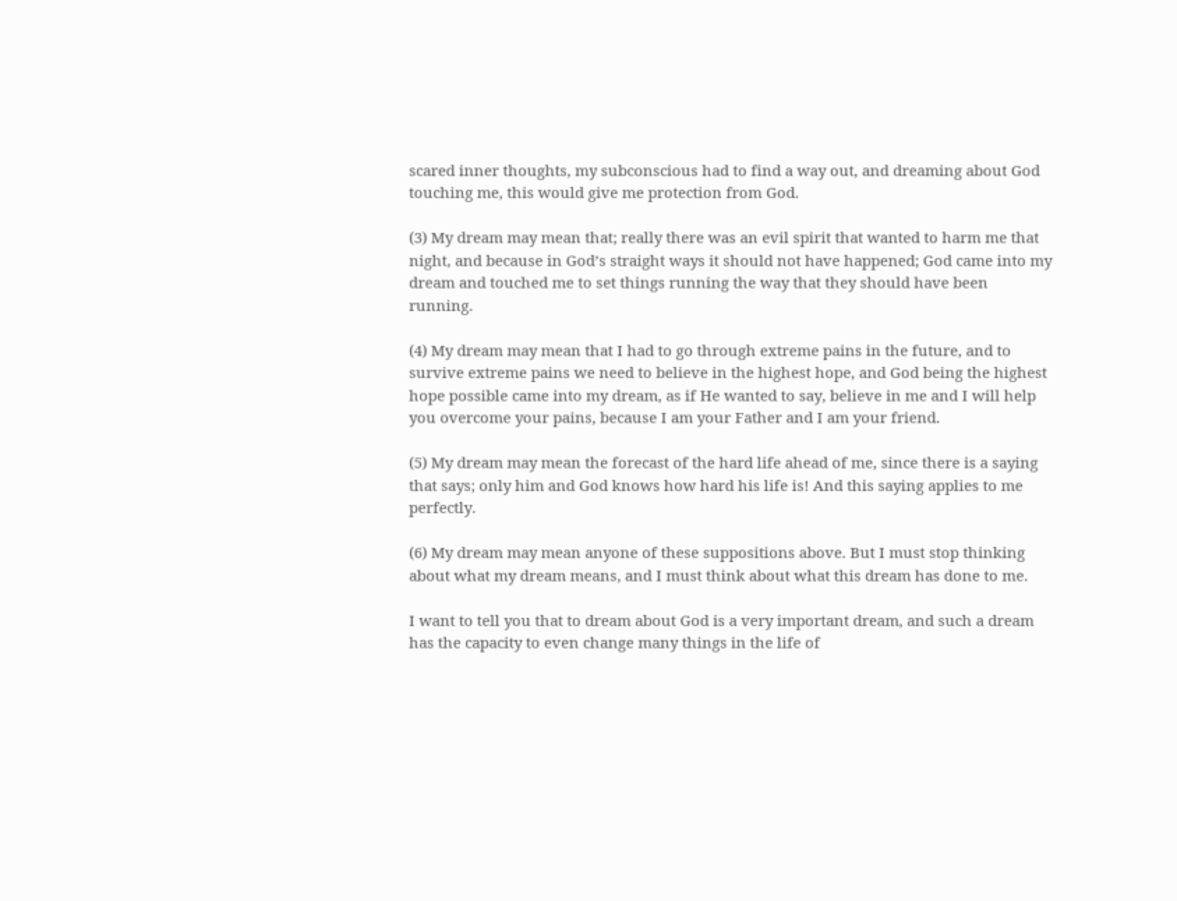scared inner thoughts, my subconscious had to find a way out, and dreaming about God touching me, this would give me protection from God.

(3) My dream may mean that; really there was an evil spirit that wanted to harm me that night, and because in God’s straight ways it should not have happened; God came into my dream and touched me to set things running the way that they should have been running.

(4) My dream may mean that I had to go through extreme pains in the future, and to survive extreme pains we need to believe in the highest hope, and God being the highest hope possible came into my dream, as if He wanted to say, believe in me and I will help you overcome your pains, because I am your Father and I am your friend.

(5) My dream may mean the forecast of the hard life ahead of me, since there is a saying that says; only him and God knows how hard his life is! And this saying applies to me perfectly.

(6) My dream may mean anyone of these suppositions above. But I must stop thinking about what my dream means, and I must think about what this dream has done to me.

I want to tell you that to dream about God is a very important dream, and such a dream has the capacity to even change many things in the life of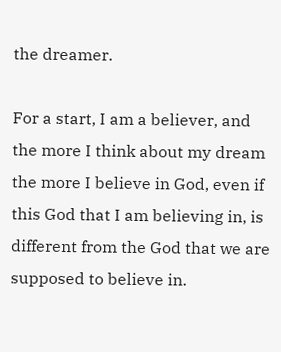the dreamer.

For a start, I am a believer, and the more I think about my dream the more I believe in God, even if this God that I am believing in, is different from the God that we are supposed to believe in.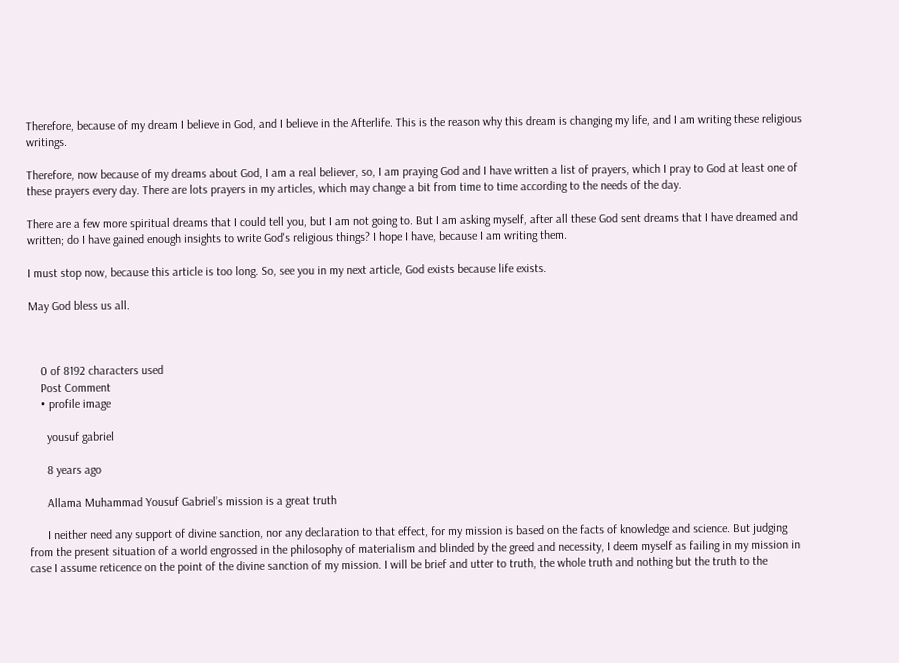Therefore, because of my dream I believe in God, and I believe in the Afterlife. This is the reason why this dream is changing my life, and I am writing these religious writings.

Therefore, now because of my dreams about God, I am a real believer, so, I am praying God and I have written a list of prayers, which I pray to God at least one of these prayers every day. There are lots prayers in my articles, which may change a bit from time to time according to the needs of the day.

There are a few more spiritual dreams that I could tell you, but I am not going to. But I am asking myself, after all these God sent dreams that I have dreamed and written; do I have gained enough insights to write God's religious things? I hope I have, because I am writing them.

I must stop now, because this article is too long. So, see you in my next article, God exists because life exists.

May God bless us all.



    0 of 8192 characters used
    Post Comment
    • profile image

      yousuf gabriel

      8 years ago

      Allama Muhammad Yousuf Gabriel’s mission is a great truth

      I neither need any support of divine sanction, nor any declaration to that effect, for my mission is based on the facts of knowledge and science. But judging from the present situation of a world engrossed in the philosophy of materialism and blinded by the greed and necessity, I deem myself as failing in my mission in case I assume reticence on the point of the divine sanction of my mission. I will be brief and utter to truth, the whole truth and nothing but the truth to the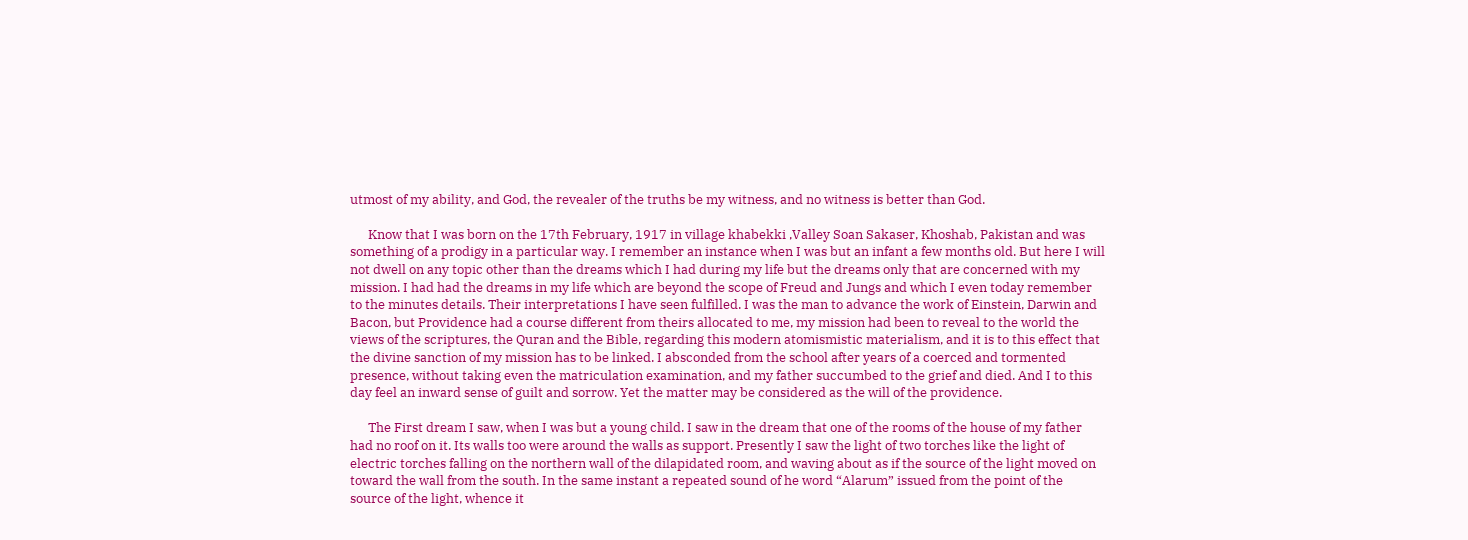utmost of my ability, and God, the revealer of the truths be my witness, and no witness is better than God.

      Know that I was born on the 17th February, 1917 in village khabekki ,Valley Soan Sakaser, Khoshab, Pakistan and was something of a prodigy in a particular way. I remember an instance when I was but an infant a few months old. But here I will not dwell on any topic other than the dreams which I had during my life but the dreams only that are concerned with my mission. I had had the dreams in my life which are beyond the scope of Freud and Jungs and which I even today remember to the minutes details. Their interpretations I have seen fulfilled. I was the man to advance the work of Einstein, Darwin and Bacon, but Providence had a course different from theirs allocated to me, my mission had been to reveal to the world the views of the scriptures, the Quran and the Bible, regarding this modern atomismistic materialism, and it is to this effect that the divine sanction of my mission has to be linked. I absconded from the school after years of a coerced and tormented presence, without taking even the matriculation examination, and my father succumbed to the grief and died. And I to this day feel an inward sense of guilt and sorrow. Yet the matter may be considered as the will of the providence.

      The First dream I saw, when I was but a young child. I saw in the dream that one of the rooms of the house of my father had no roof on it. Its walls too were around the walls as support. Presently I saw the light of two torches like the light of electric torches falling on the northern wall of the dilapidated room, and waving about as if the source of the light moved on toward the wall from the south. In the same instant a repeated sound of he word “Alarum” issued from the point of the source of the light, whence it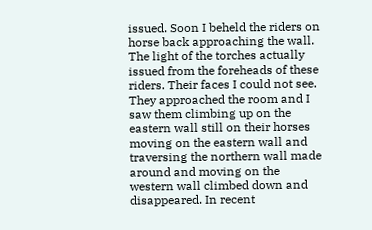issued. Soon I beheld the riders on horse back approaching the wall. The light of the torches actually issued from the foreheads of these riders. Their faces I could not see. They approached the room and I saw them climbing up on the eastern wall still on their horses moving on the eastern wall and traversing the northern wall made around and moving on the western wall climbed down and disappeared. In recent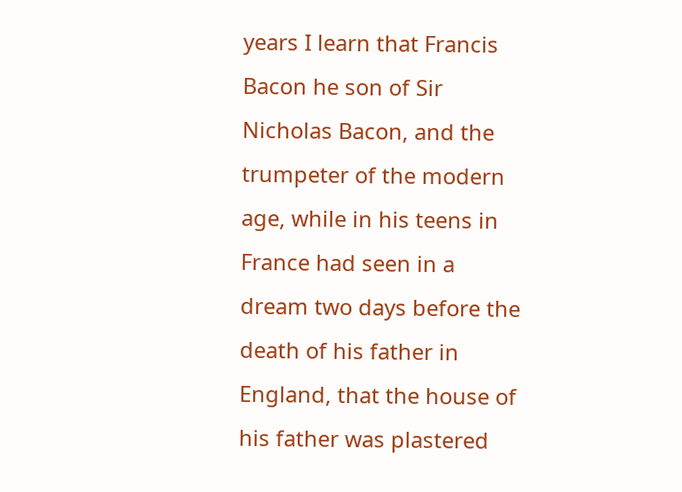years I learn that Francis Bacon he son of Sir Nicholas Bacon, and the trumpeter of the modern age, while in his teens in France had seen in a dream two days before the death of his father in England, that the house of his father was plastered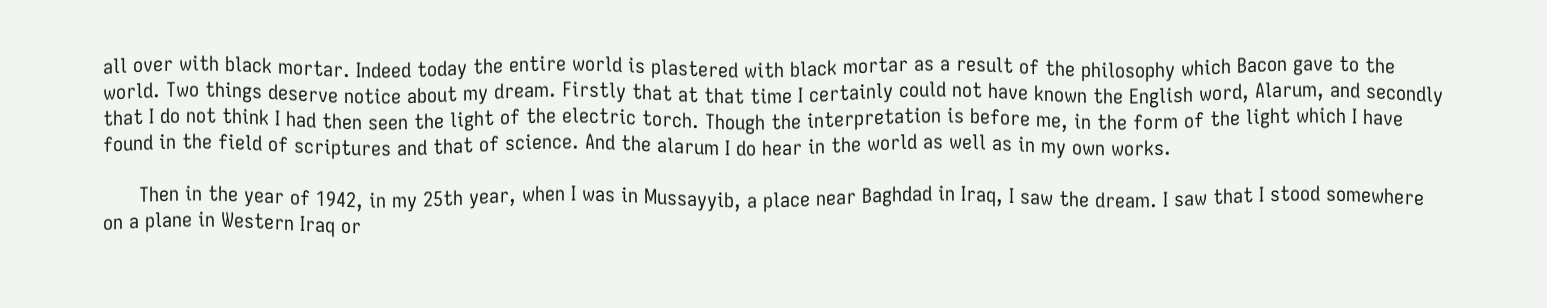all over with black mortar. Indeed today the entire world is plastered with black mortar as a result of the philosophy which Bacon gave to the world. Two things deserve notice about my dream. Firstly that at that time I certainly could not have known the English word, Alarum, and secondly that I do not think I had then seen the light of the electric torch. Though the interpretation is before me, in the form of the light which I have found in the field of scriptures and that of science. And the alarum I do hear in the world as well as in my own works.

      Then in the year of 1942, in my 25th year, when I was in Mussayyib, a place near Baghdad in Iraq, I saw the dream. I saw that I stood somewhere on a plane in Western Iraq or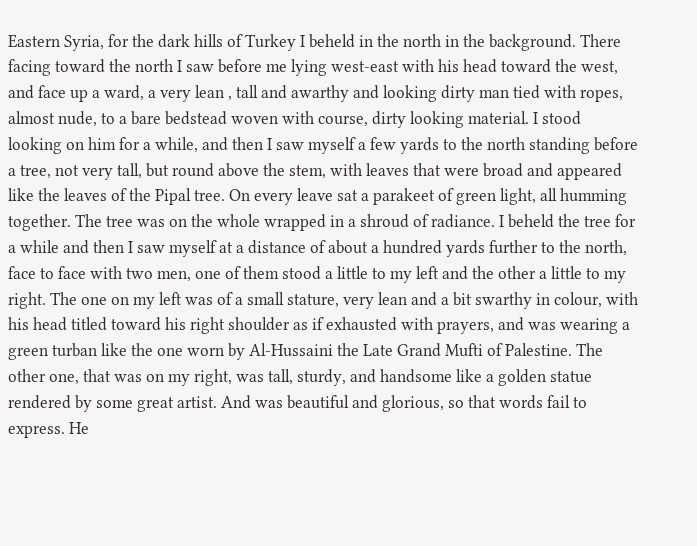Eastern Syria, for the dark hills of Turkey I beheld in the north in the background. There facing toward the north I saw before me lying west-east with his head toward the west, and face up a ward, a very lean , tall and awarthy and looking dirty man tied with ropes, almost nude, to a bare bedstead woven with course, dirty looking material. I stood looking on him for a while, and then I saw myself a few yards to the north standing before a tree, not very tall, but round above the stem, with leaves that were broad and appeared like the leaves of the Pipal tree. On every leave sat a parakeet of green light, all humming together. The tree was on the whole wrapped in a shroud of radiance. I beheld the tree for a while and then I saw myself at a distance of about a hundred yards further to the north, face to face with two men, one of them stood a little to my left and the other a little to my right. The one on my left was of a small stature, very lean and a bit swarthy in colour, with his head titled toward his right shoulder as if exhausted with prayers, and was wearing a green turban like the one worn by Al-Hussaini the Late Grand Mufti of Palestine. The other one, that was on my right, was tall, sturdy, and handsome like a golden statue rendered by some great artist. And was beautiful and glorious, so that words fail to express. He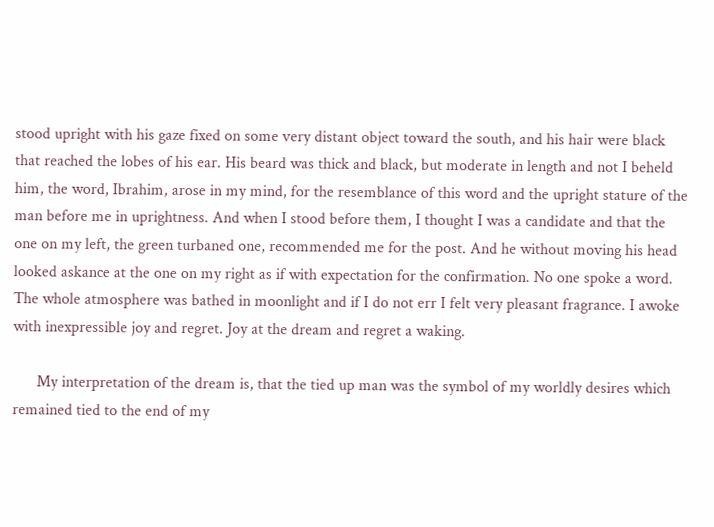stood upright with his gaze fixed on some very distant object toward the south, and his hair were black that reached the lobes of his ear. His beard was thick and black, but moderate in length and not I beheld him, the word, Ibrahim, arose in my mind, for the resemblance of this word and the upright stature of the man before me in uprightness. And when I stood before them, I thought I was a candidate and that the one on my left, the green turbaned one, recommended me for the post. And he without moving his head looked askance at the one on my right as if with expectation for the confirmation. No one spoke a word. The whole atmosphere was bathed in moonlight and if I do not err I felt very pleasant fragrance. I awoke with inexpressible joy and regret. Joy at the dream and regret a waking.

      My interpretation of the dream is, that the tied up man was the symbol of my worldly desires which remained tied to the end of my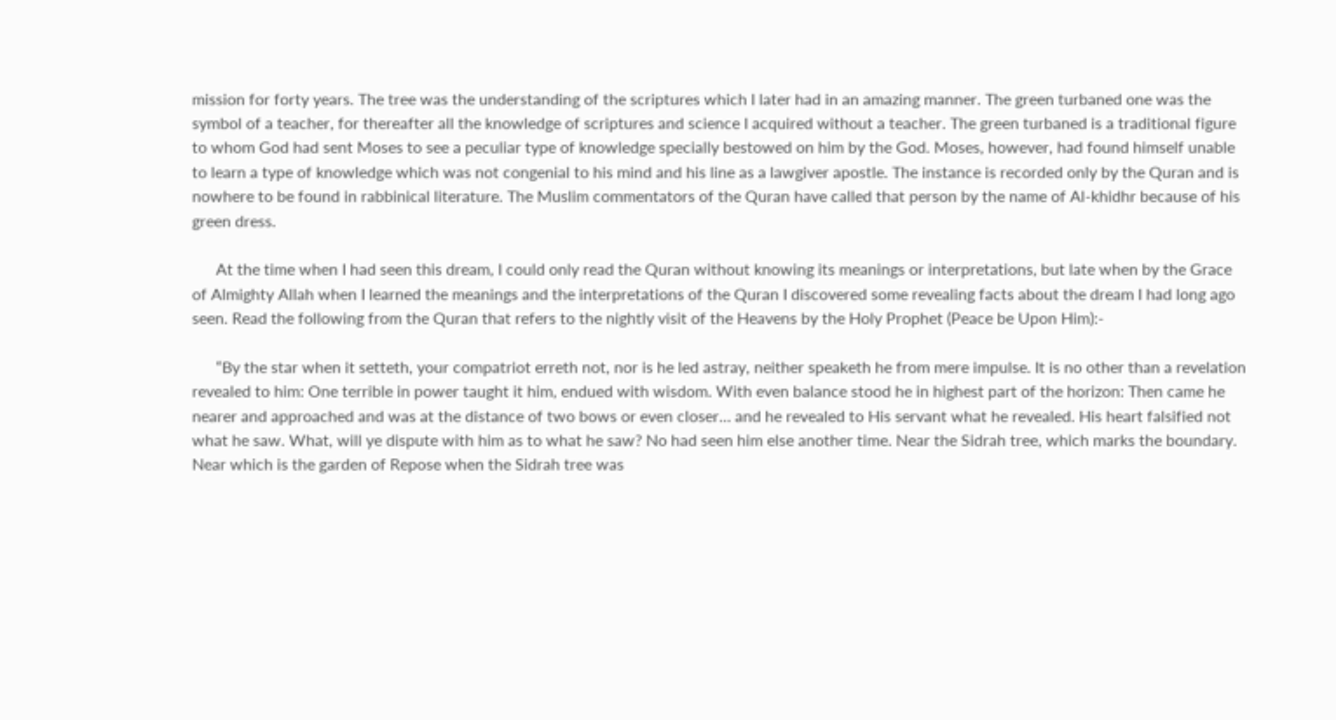mission for forty years. The tree was the understanding of the scriptures which I later had in an amazing manner. The green turbaned one was the symbol of a teacher, for thereafter all the knowledge of scriptures and science I acquired without a teacher. The green turbaned is a traditional figure to whom God had sent Moses to see a peculiar type of knowledge specially bestowed on him by the God. Moses, however, had found himself unable to learn a type of knowledge which was not congenial to his mind and his line as a lawgiver apostle. The instance is recorded only by the Quran and is nowhere to be found in rabbinical literature. The Muslim commentators of the Quran have called that person by the name of Al-khidhr because of his green dress.

      At the time when I had seen this dream, I could only read the Quran without knowing its meanings or interpretations, but late when by the Grace of Almighty Allah when I learned the meanings and the interpretations of the Quran I discovered some revealing facts about the dream I had long ago seen. Read the following from the Quran that refers to the nightly visit of the Heavens by the Holy Prophet (Peace be Upon Him):-

      “By the star when it setteth, your compatriot erreth not, nor is he led astray, neither speaketh he from mere impulse. It is no other than a revelation revealed to him: One terrible in power taught it him, endued with wisdom. With even balance stood he in highest part of the horizon: Then came he nearer and approached and was at the distance of two bows or even closer… and he revealed to His servant what he revealed. His heart falsified not what he saw. What, will ye dispute with him as to what he saw? No had seen him else another time. Near the Sidrah tree, which marks the boundary. Near which is the garden of Repose when the Sidrah tree was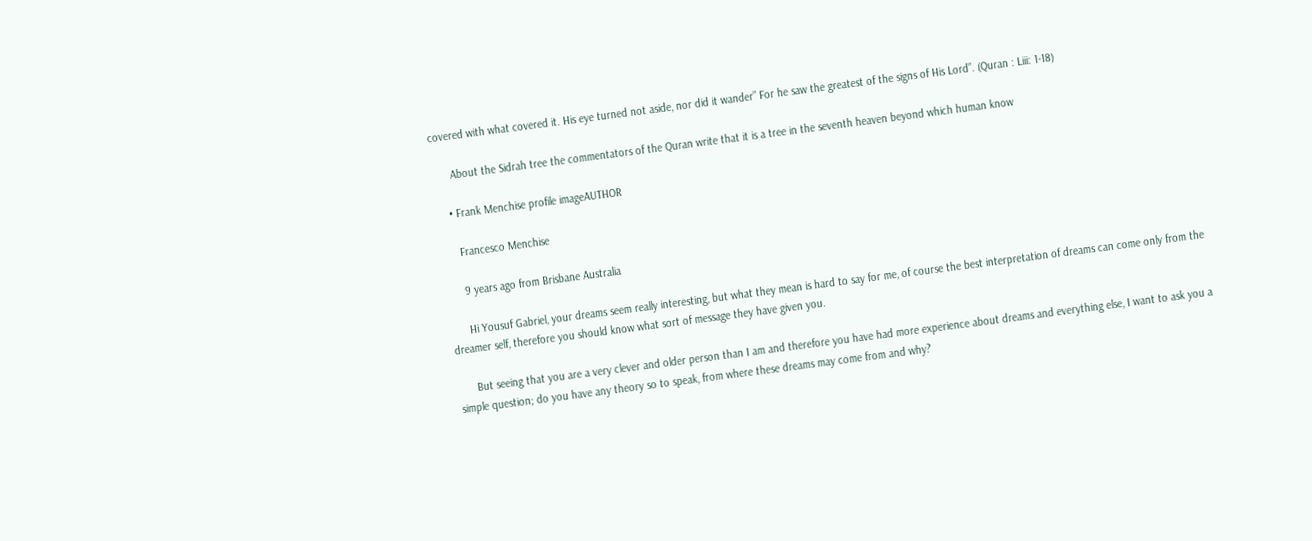covered with what covered it. His eye turned not aside, nor did it wander” For he saw the greatest of the signs of His Lord”. (Quran : Liii: 1-18)

      About the Sidrah tree the commentators of the Quran write that it is a tree in the seventh heaven beyond which human know

    • Frank Menchise profile imageAUTHOR

      Francesco Menchise

      9 years ago from Brisbane Australia

      Hi Yousuf Gabriel, your dreams seem really interesting, but what they mean is hard to say for me, of course the best interpretation of dreams can come only from the dreamer self, therefore you should know what sort of message they have given you.

      But seeing that you are a very clever and older person than I am and therefore you have had more experience about dreams and everything else, I want to ask you a simple question; do you have any theory so to speak, from where these dreams may come from and why?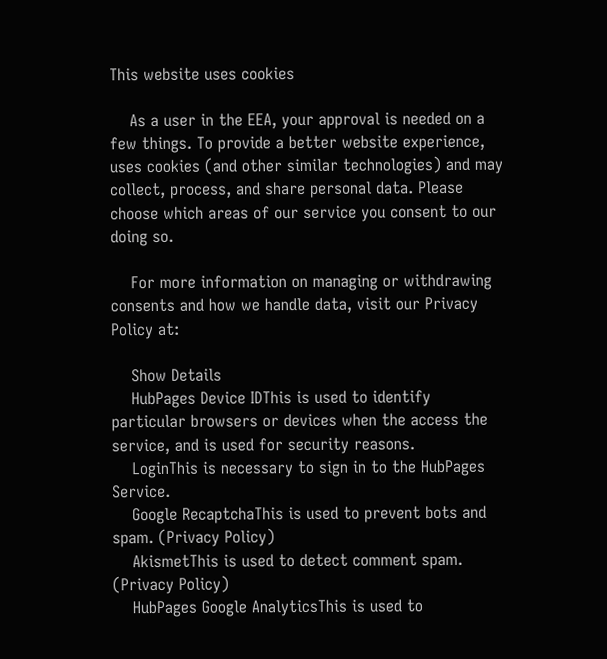This website uses cookies

    As a user in the EEA, your approval is needed on a few things. To provide a better website experience, uses cookies (and other similar technologies) and may collect, process, and share personal data. Please choose which areas of our service you consent to our doing so.

    For more information on managing or withdrawing consents and how we handle data, visit our Privacy Policy at:

    Show Details
    HubPages Device IDThis is used to identify particular browsers or devices when the access the service, and is used for security reasons.
    LoginThis is necessary to sign in to the HubPages Service.
    Google RecaptchaThis is used to prevent bots and spam. (Privacy Policy)
    AkismetThis is used to detect comment spam. (Privacy Policy)
    HubPages Google AnalyticsThis is used to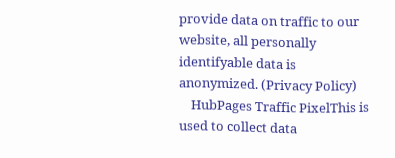provide data on traffic to our website, all personally identifyable data is anonymized. (Privacy Policy)
    HubPages Traffic PixelThis is used to collect data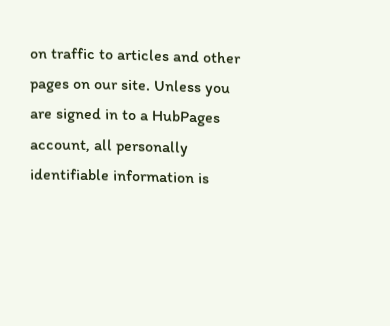on traffic to articles and other pages on our site. Unless you are signed in to a HubPages account, all personally identifiable information is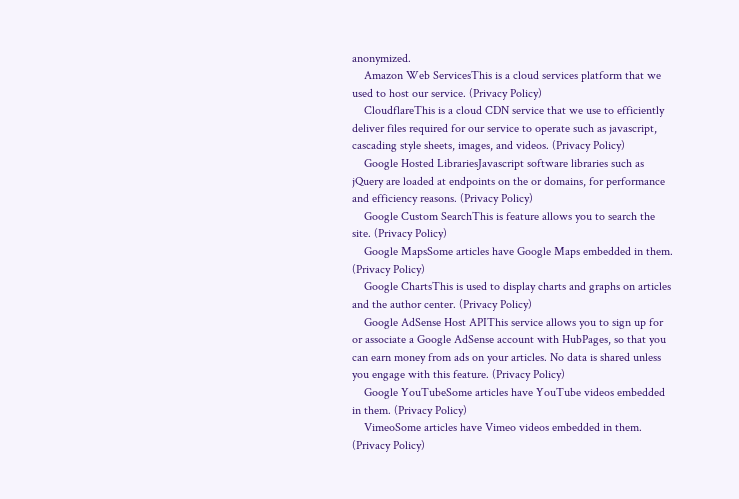anonymized.
    Amazon Web ServicesThis is a cloud services platform that we used to host our service. (Privacy Policy)
    CloudflareThis is a cloud CDN service that we use to efficiently deliver files required for our service to operate such as javascript, cascading style sheets, images, and videos. (Privacy Policy)
    Google Hosted LibrariesJavascript software libraries such as jQuery are loaded at endpoints on the or domains, for performance and efficiency reasons. (Privacy Policy)
    Google Custom SearchThis is feature allows you to search the site. (Privacy Policy)
    Google MapsSome articles have Google Maps embedded in them. (Privacy Policy)
    Google ChartsThis is used to display charts and graphs on articles and the author center. (Privacy Policy)
    Google AdSense Host APIThis service allows you to sign up for or associate a Google AdSense account with HubPages, so that you can earn money from ads on your articles. No data is shared unless you engage with this feature. (Privacy Policy)
    Google YouTubeSome articles have YouTube videos embedded in them. (Privacy Policy)
    VimeoSome articles have Vimeo videos embedded in them. (Privacy Policy)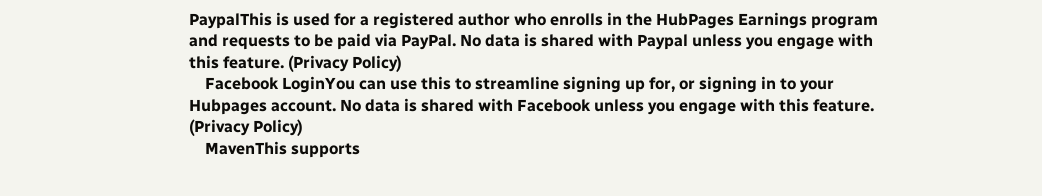PaypalThis is used for a registered author who enrolls in the HubPages Earnings program and requests to be paid via PayPal. No data is shared with Paypal unless you engage with this feature. (Privacy Policy)
    Facebook LoginYou can use this to streamline signing up for, or signing in to your Hubpages account. No data is shared with Facebook unless you engage with this feature. (Privacy Policy)
    MavenThis supports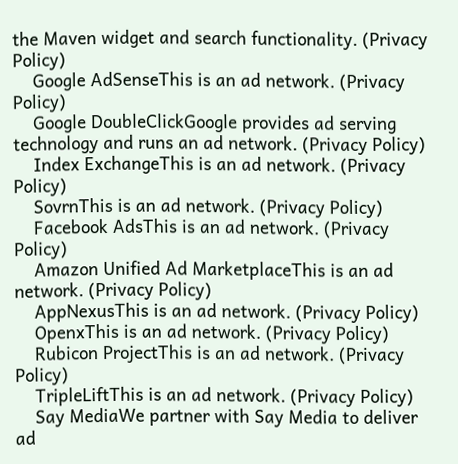the Maven widget and search functionality. (Privacy Policy)
    Google AdSenseThis is an ad network. (Privacy Policy)
    Google DoubleClickGoogle provides ad serving technology and runs an ad network. (Privacy Policy)
    Index ExchangeThis is an ad network. (Privacy Policy)
    SovrnThis is an ad network. (Privacy Policy)
    Facebook AdsThis is an ad network. (Privacy Policy)
    Amazon Unified Ad MarketplaceThis is an ad network. (Privacy Policy)
    AppNexusThis is an ad network. (Privacy Policy)
    OpenxThis is an ad network. (Privacy Policy)
    Rubicon ProjectThis is an ad network. (Privacy Policy)
    TripleLiftThis is an ad network. (Privacy Policy)
    Say MediaWe partner with Say Media to deliver ad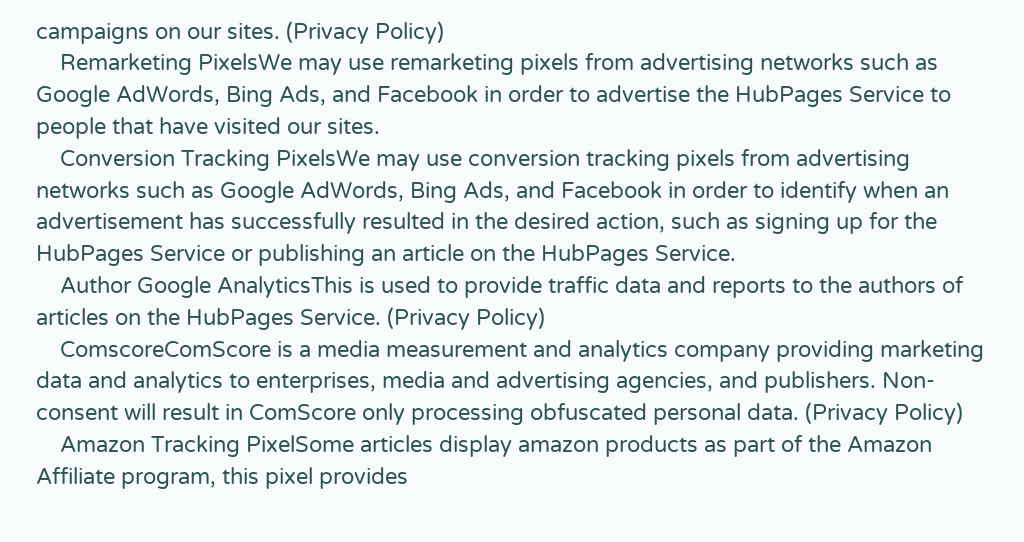campaigns on our sites. (Privacy Policy)
    Remarketing PixelsWe may use remarketing pixels from advertising networks such as Google AdWords, Bing Ads, and Facebook in order to advertise the HubPages Service to people that have visited our sites.
    Conversion Tracking PixelsWe may use conversion tracking pixels from advertising networks such as Google AdWords, Bing Ads, and Facebook in order to identify when an advertisement has successfully resulted in the desired action, such as signing up for the HubPages Service or publishing an article on the HubPages Service.
    Author Google AnalyticsThis is used to provide traffic data and reports to the authors of articles on the HubPages Service. (Privacy Policy)
    ComscoreComScore is a media measurement and analytics company providing marketing data and analytics to enterprises, media and advertising agencies, and publishers. Non-consent will result in ComScore only processing obfuscated personal data. (Privacy Policy)
    Amazon Tracking PixelSome articles display amazon products as part of the Amazon Affiliate program, this pixel provides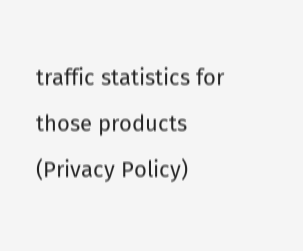traffic statistics for those products (Privacy Policy)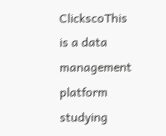ClickscoThis is a data management platform studying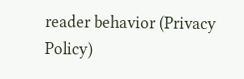reader behavior (Privacy Policy)